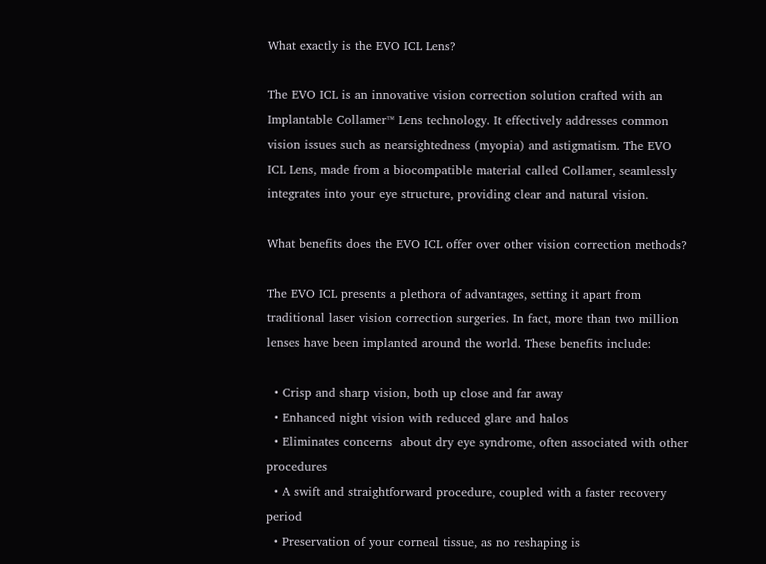What exactly is the EVO ICL Lens?

The EVO ICL is an innovative vision correction solution crafted with an Implantable Collamer™ Lens technology. It effectively addresses common vision issues such as nearsightedness (myopia) and astigmatism. The EVO ICL Lens, made from a biocompatible material called Collamer, seamlessly integrates into your eye structure, providing clear and natural vision.

What benefits does the EVO ICL offer over other vision correction methods?

The EVO ICL presents a plethora of advantages, setting it apart from traditional laser vision correction surgeries. In fact, more than two million lenses have been implanted around the world. These benefits include:

  • Crisp and sharp vision, both up close and far away
  • Enhanced night vision with reduced glare and halos
  • Eliminates concerns  about dry eye syndrome, often associated with other procedures
  • A swift and straightforward procedure, coupled with a faster recovery period
  • Preservation of your corneal tissue, as no reshaping is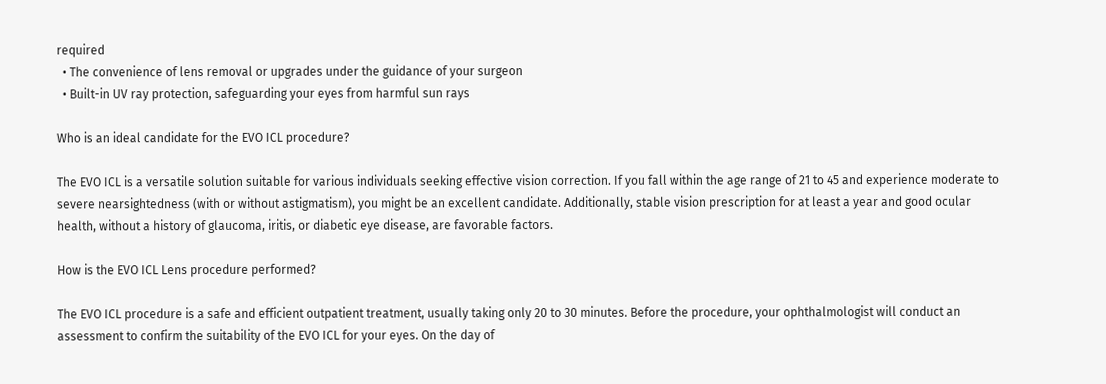required
  • The convenience of lens removal or upgrades under the guidance of your surgeon
  • Built-in UV ray protection, safeguarding your eyes from harmful sun rays

Who is an ideal candidate for the EVO ICL procedure?

The EVO ICL is a versatile solution suitable for various individuals seeking effective vision correction. If you fall within the age range of 21 to 45 and experience moderate to severe nearsightedness (with or without astigmatism), you might be an excellent candidate. Additionally, stable vision prescription for at least a year and good ocular health, without a history of glaucoma, iritis, or diabetic eye disease, are favorable factors.

How is the EVO ICL Lens procedure performed?

The EVO ICL procedure is a safe and efficient outpatient treatment, usually taking only 20 to 30 minutes. Before the procedure, your ophthalmologist will conduct an assessment to confirm the suitability of the EVO ICL for your eyes. On the day of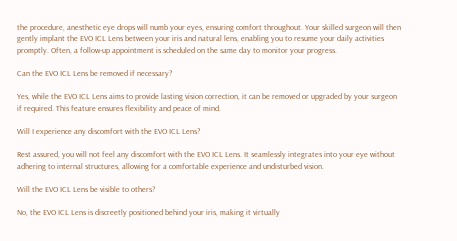the procedure, anesthetic eye drops will numb your eyes, ensuring comfort throughout. Your skilled surgeon will then gently implant the EVO ICL Lens between your iris and natural lens, enabling you to resume your daily activities promptly. Often, a follow-up appointment is scheduled on the same day to monitor your progress.

Can the EVO ICL Lens be removed if necessary?

Yes, while the EVO ICL Lens aims to provide lasting vision correction, it can be removed or upgraded by your surgeon if required. This feature ensures flexibility and peace of mind.

Will I experience any discomfort with the EVO ICL Lens?

Rest assured, you will not feel any discomfort with the EVO ICL Lens. It seamlessly integrates into your eye without adhering to internal structures, allowing for a comfortable experience and undisturbed vision.

Will the EVO ICL Lens be visible to others?

No, the EVO ICL Lens is discreetly positioned behind your iris, making it virtually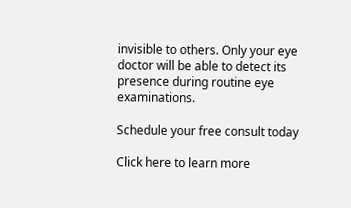invisible to others. Only your eye doctor will be able to detect its presence during routine eye examinations.

Schedule your free consult today

Click here to learn more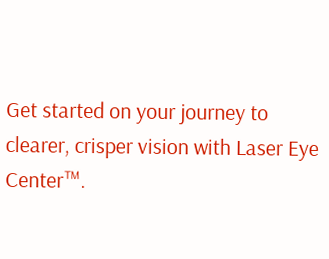Get started on your journey to clearer, crisper vision with Laser Eye Center™.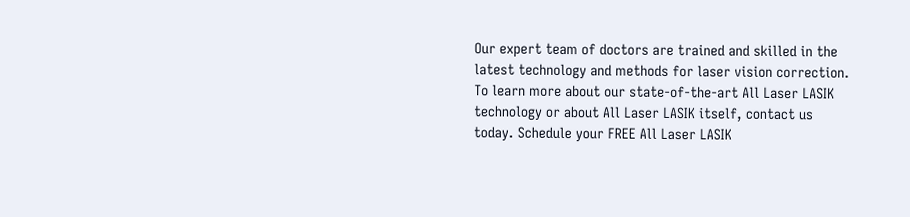Our expert team of doctors are trained and skilled in the latest technology and methods for laser vision correction. To learn more about our state-of-the-art All Laser LASIK technology or about All Laser LASIK itself, contact us today. Schedule your FREE All Laser LASIK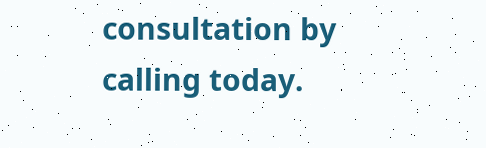consultation by calling today.